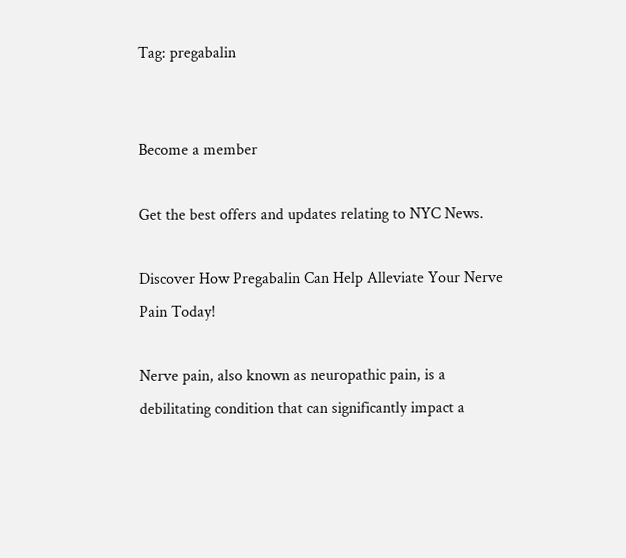Tag: pregabalin


Become a member

Get the best offers and updates relating to NYC News.

Discover How Pregabalin Can Help Alleviate Your Nerve Pain Today!

Nerve pain, also known as neuropathic pain, is a debilitating condition that can significantly impact a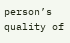person’s quality of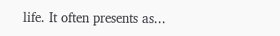life. It often presents as...